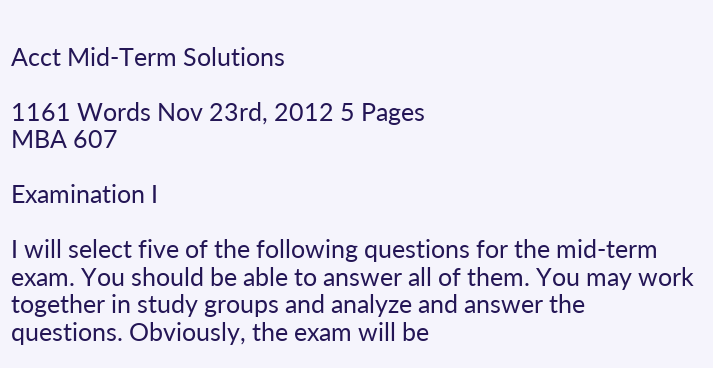Acct Mid-Term Solutions

1161 Words Nov 23rd, 2012 5 Pages
MBA 607

Examination I

I will select five of the following questions for the mid-term exam. You should be able to answer all of them. You may work together in study groups and analyze and answer the questions. Obviously, the exam will be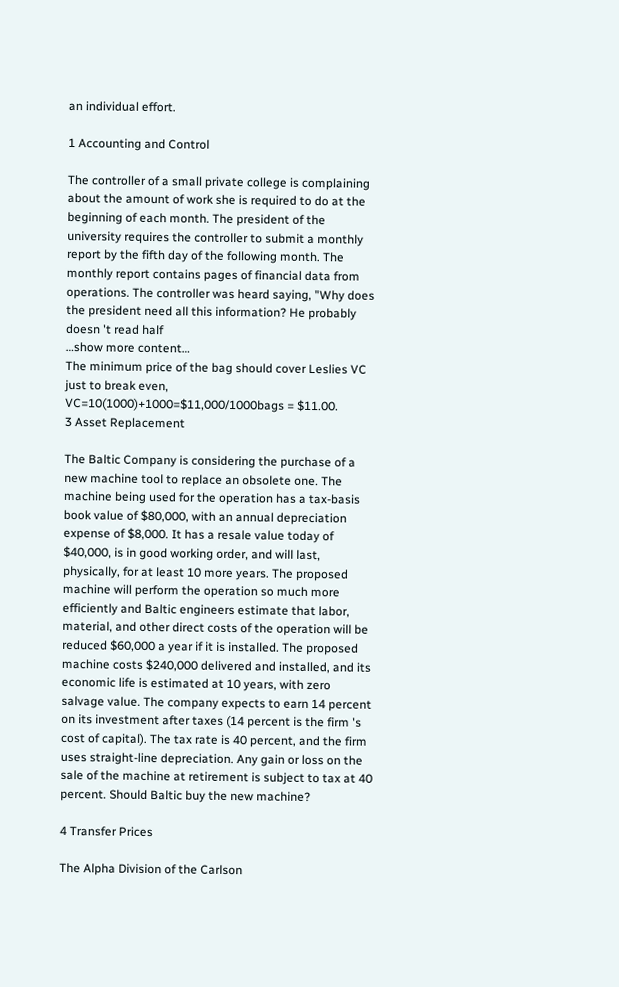an individual effort.

1 Accounting and Control

The controller of a small private college is complaining about the amount of work she is required to do at the beginning of each month. The president of the university requires the controller to submit a monthly report by the fifth day of the following month. The monthly report contains pages of financial data from operations. The controller was heard saying, "Why does the president need all this information? He probably doesn 't read half
…show more content…
The minimum price of the bag should cover Leslies VC just to break even, VC=10(1000)+1000=$11,000/1000bags = $11.00.
3 Asset Replacement

The Baltic Company is considering the purchase of a new machine tool to replace an obsolete one. The machine being used for the operation has a tax-basis book value of $80,000, with an annual depreciation expense of $8,000. It has a resale value today of $40,000, is in good working order, and will last, physically, for at least 10 more years. The proposed machine will perform the operation so much more efficiently and Baltic engineers estimate that labor, material, and other direct costs of the operation will be reduced $60,000 a year if it is installed. The proposed machine costs $240,000 delivered and installed, and its economic life is estimated at 10 years, with zero salvage value. The company expects to earn 14 percent on its investment after taxes (14 percent is the firm 's cost of capital). The tax rate is 40 percent, and the firm uses straight-line depreciation. Any gain or loss on the sale of the machine at retirement is subject to tax at 40 percent. Should Baltic buy the new machine?

4 Transfer Prices

The Alpha Division of the Carlson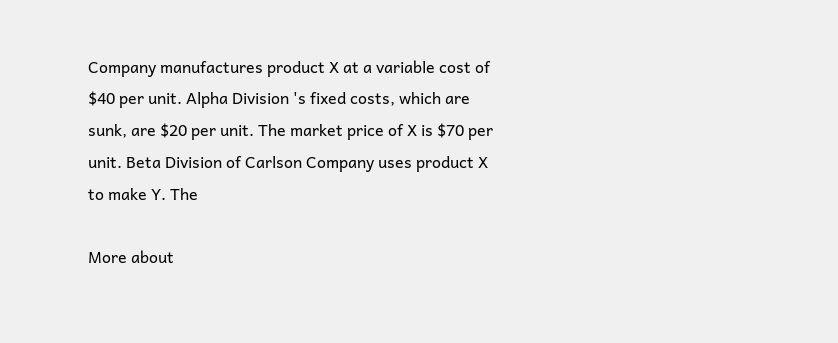Company manufactures product X at a variable cost of $40 per unit. Alpha Division 's fixed costs, which are sunk, are $20 per unit. The market price of X is $70 per unit. Beta Division of Carlson Company uses product X to make Y. The

More about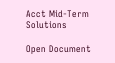Acct Mid-Term Solutions

Open Document